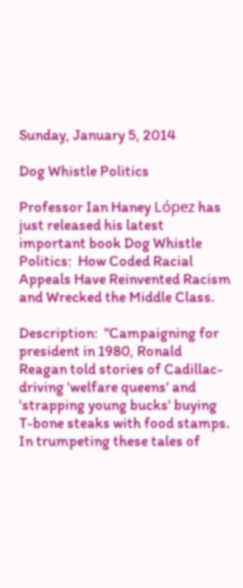Sunday, January 5, 2014

Dog Whistle Politics

Professor Ian Haney López has just released his latest important book Dog Whistle Politics:  How Coded Racial Appeals Have Reinvented Racism and Wrecked the Middle Class.

Description:  "Campaigning for president in 1980, Ronald Reagan told stories of Cadillac-driving 'welfare queens' and 'strapping young bucks' buying T-bone steaks with food stamps. In trumpeting these tales of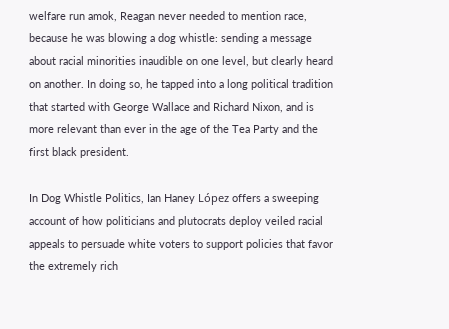welfare run amok, Reagan never needed to mention race, because he was blowing a dog whistle: sending a message about racial minorities inaudible on one level, but clearly heard on another. In doing so, he tapped into a long political tradition that started with George Wallace and Richard Nixon, and is more relevant than ever in the age of the Tea Party and the first black president.

In Dog Whistle Politics, Ian Haney López offers a sweeping account of how politicians and plutocrats deploy veiled racial appeals to persuade white voters to support policies that favor the extremely rich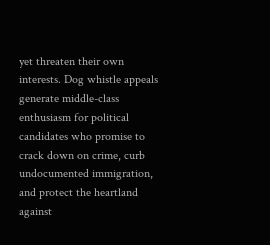yet threaten their own interests. Dog whistle appeals generate middle-class enthusiasm for political candidates who promise to crack down on crime, curb undocumented immigration, and protect the heartland against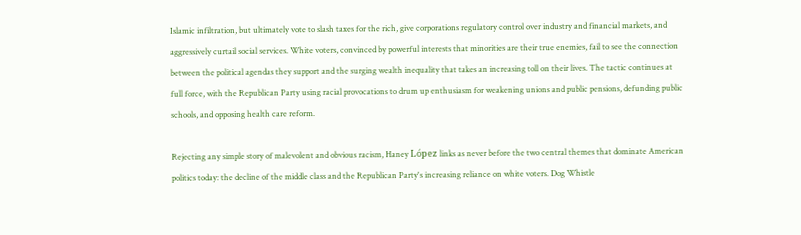Islamic infiltration, but ultimately vote to slash taxes for the rich, give corporations regulatory control over industry and financial markets, and aggressively curtail social services. White voters, convinced by powerful interests that minorities are their true enemies, fail to see the connection between the political agendas they support and the surging wealth inequality that takes an increasing toll on their lives. The tactic continues at full force, with the Republican Party using racial provocations to drum up enthusiasm for weakening unions and public pensions, defunding public schools, and opposing health care reform.

Rejecting any simple story of malevolent and obvious racism, Haney López links as never before the two central themes that dominate American politics today: the decline of the middle class and the Republican Party's increasing reliance on white voters. Dog Whistle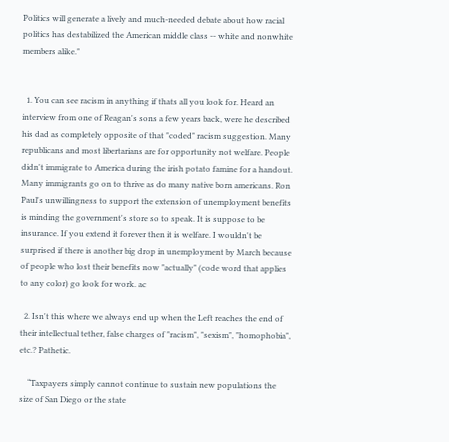Politics will generate a lively and much-needed debate about how racial politics has destabilized the American middle class -- white and nonwhite members alike."


  1. You can see racism in anything if thats all you look for. Heard an interview from one of Reagan's sons a few years back, were he described his dad as completely opposite of that "coded" racism suggestion. Many republicans and most libertarians are for opportunity not welfare. People didn't immigrate to America during the irish potato famine for a handout. Many immigrants go on to thrive as do many native born americans. Ron Paul's unwillingness to support the extension of unemployment benefits is minding the government's store so to speak. It is suppose to be insurance. If you extend it forever then it is welfare. I wouldn't be surprised if there is another big drop in unemployment by March because of people who lost their benefits now "actually" (code word that applies to any color) go look for work. ac

  2. Isn't this where we always end up when the Left reaches the end of their intellectual tether, false charges of "racism", "sexism", "homophobia", etc.? Pathetic.

    “Taxpayers simply cannot continue to sustain new populations the size of San Diego or the state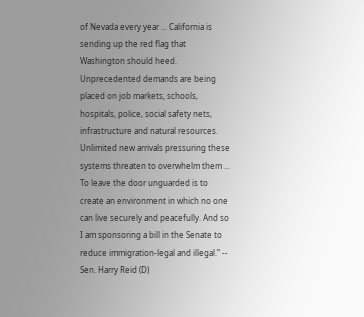of Nevada every year ... California is sending up the red flag that Washington should heed. Unprecedented demands are being placed on job markets, schools, hospitals, police, social safety nets, infrastructure and natural resources. Unlimited new arrivals pressuring these systems threaten to overwhelm them ... To leave the door unguarded is to create an environment in which no one can live securely and peacefully. And so I am sponsoring a bill in the Senate to reduce immigration-legal and illegal.” -- Sen. Harry Reid (D)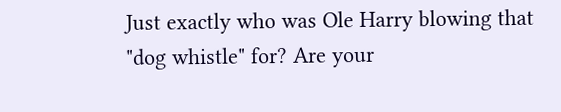Just exactly who was Ole Harry blowing that "dog whistle" for? Are your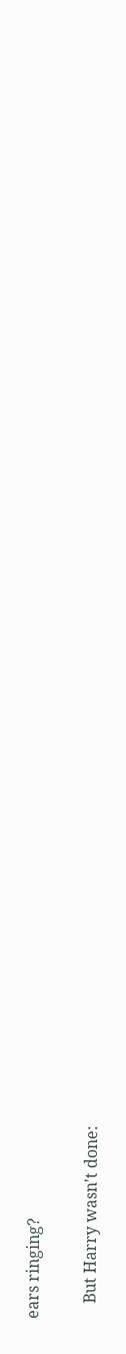ears ringing?

    But Harry wasn't done: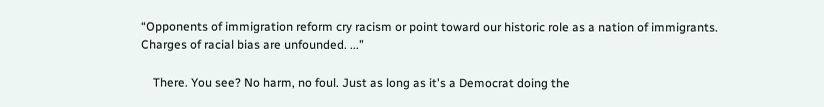“Opponents of immigration reform cry racism or point toward our historic role as a nation of immigrants. Charges of racial bias are unfounded. ...”

    There. You see? No harm, no foul. Just as long as it's a Democrat doing the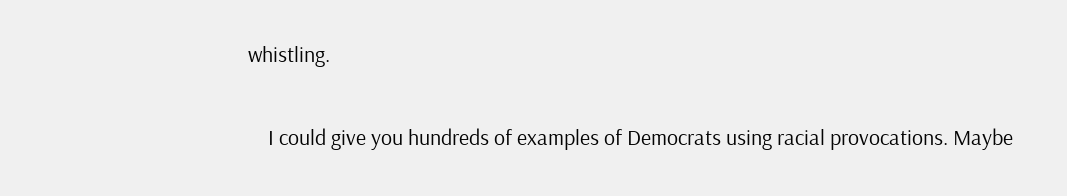whistling.

    I could give you hundreds of examples of Democrats using racial provocations. Maybe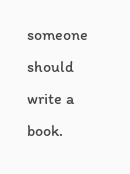someone should write a book.